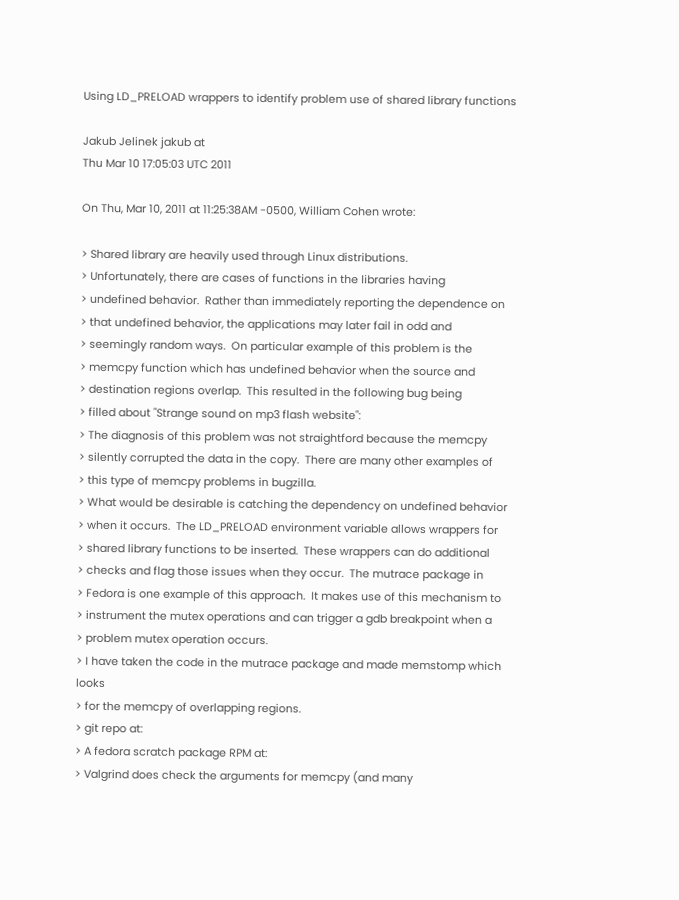Using LD_PRELOAD wrappers to identify problem use of shared library functions

Jakub Jelinek jakub at
Thu Mar 10 17:05:03 UTC 2011

On Thu, Mar 10, 2011 at 11:25:38AM -0500, William Cohen wrote:

> Shared library are heavily used through Linux distributions.
> Unfortunately, there are cases of functions in the libraries having
> undefined behavior.  Rather than immediately reporting the dependence on
> that undefined behavior, the applications may later fail in odd and
> seemingly random ways.  On particular example of this problem is the
> memcpy function which has undefined behavior when the source and
> destination regions overlap.  This resulted in the following bug being
> filled about "Strange sound on mp3 flash website":
> The diagnosis of this problem was not straightford because the memcpy
> silently corrupted the data in the copy.  There are many other examples of
> this type of memcpy problems in bugzilla.
> What would be desirable is catching the dependency on undefined behavior
> when it occurs.  The LD_PRELOAD environment variable allows wrappers for
> shared library functions to be inserted.  These wrappers can do additional
> checks and flag those issues when they occur.  The mutrace package in
> Fedora is one example of this approach.  It makes use of this mechanism to
> instrument the mutex operations and can trigger a gdb breakpoint when a
> problem mutex operation occurs.
> I have taken the code in the mutrace package and made memstomp which looks
> for the memcpy of overlapping regions.
> git repo at:
> A fedora scratch package RPM at:
> Valgrind does check the arguments for memcpy (and many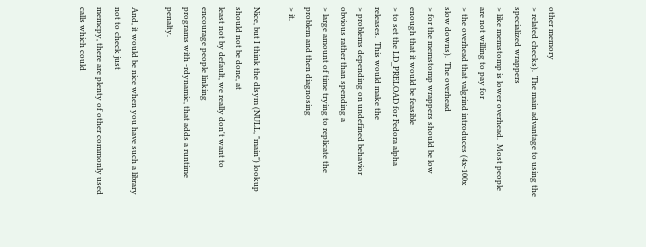other memory
> related checks).  The main advantage to using the specialized wrappers
> like memstomp is lower overhead.  Most people are not willing to pay for
> the overhead that valgrind introduces (4x-100x slow downs).  The overhead
> for the memstomp wrappers should be low enough that it would be feasible
> to set the LD_PRELOAD for Fedora alpha releases.  This would make the
> problems depending on undefined behavior obvious rather than spending a
> large amount of time trying to replicate the problem and then diagnosing
> it.

Nice, but I think the dlsym (NULL, "main") lookup should not be done, at
least not by default, we really don't want to encourage people linking
programs with -rdynamic, that adds a runtime penalty.

And, it would be nice when you have such a library not to check just
memcpy, there are plenty of other commonly used calls which could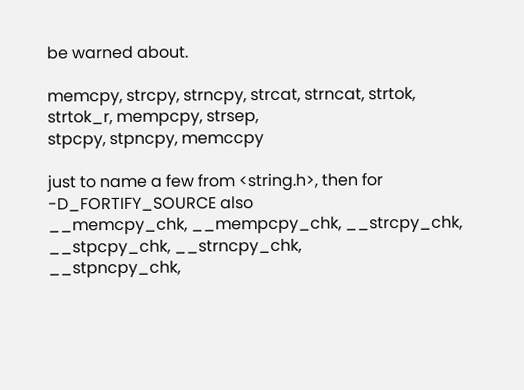be warned about.

memcpy, strcpy, strncpy, strcat, strncat, strtok, strtok_r, mempcpy, strsep,
stpcpy, stpncpy, memccpy

just to name a few from <string.h>, then for -D_FORTIFY_SOURCE also
__memcpy_chk, __mempcpy_chk, __strcpy_chk, __stpcpy_chk, __strncpy_chk,
__stpncpy_chk,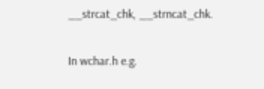__strcat_chk, __strncat_chk.

In wchar.h e.g.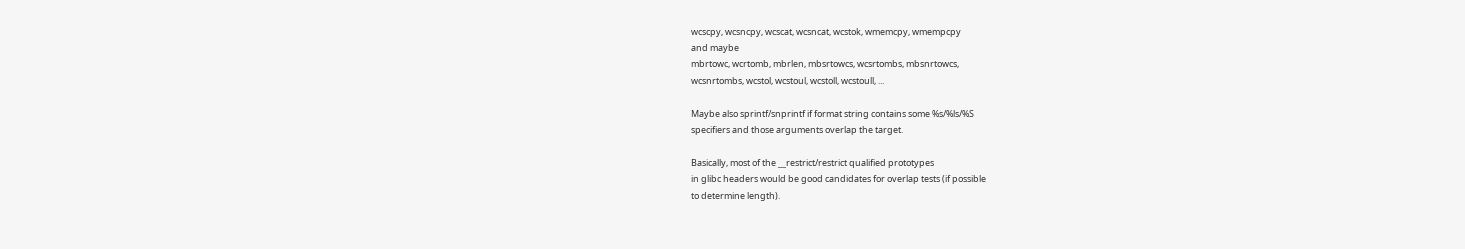wcscpy, wcsncpy, wcscat, wcsncat, wcstok, wmemcpy, wmempcpy
and maybe
mbrtowc, wcrtomb, mbrlen, mbsrtowcs, wcsrtombs, mbsnrtowcs,
wcsnrtombs, wcstol, wcstoul, wcstoll, wcstoull, ...

Maybe also sprintf/snprintf if format string contains some %s/%ls/%S
specifiers and those arguments overlap the target.

Basically, most of the __restrict/restrict qualified prototypes
in glibc headers would be good candidates for overlap tests (if possible
to determine length).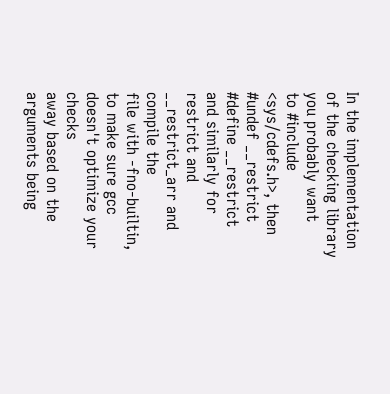In the implementation of the checking library you probably want
to #include <sys/cdefs.h>, then #undef __restrict #define __restrict
and similarly for restrict and __restrict_arr and compile the
file with -fno-builtin, to make sure gcc doesn't optimize your checks
away based on the arguments being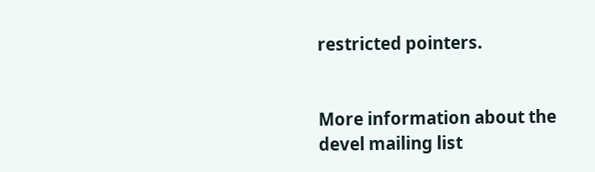restricted pointers.


More information about the devel mailing list